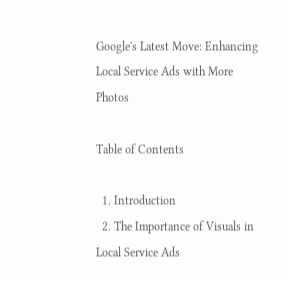Google's Latest Move: Enhancing Local Service Ads with More Photos

Table of Contents

  1. Introduction
  2. The Importance of Visuals in Local Service Ads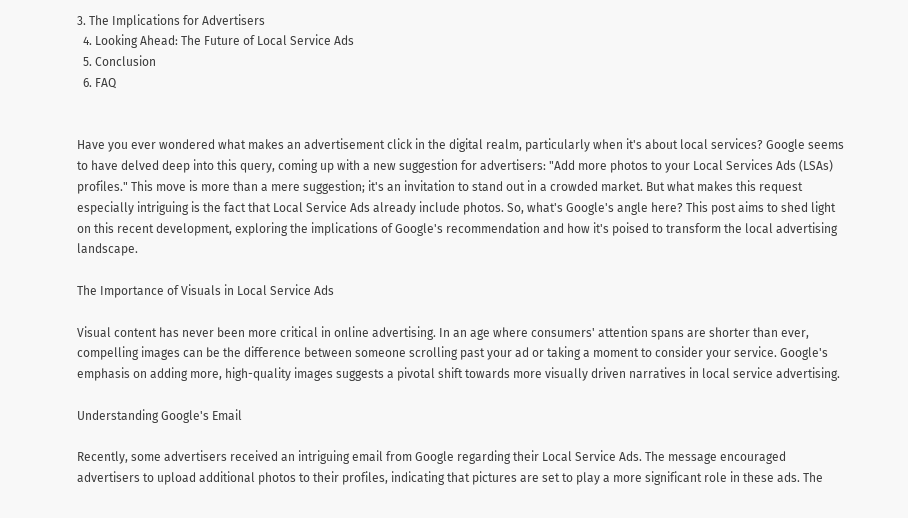3. The Implications for Advertisers
  4. Looking Ahead: The Future of Local Service Ads
  5. Conclusion
  6. FAQ


Have you ever wondered what makes an advertisement click in the digital realm, particularly when it's about local services? Google seems to have delved deep into this query, coming up with a new suggestion for advertisers: "Add more photos to your Local Services Ads (LSAs) profiles." This move is more than a mere suggestion; it's an invitation to stand out in a crowded market. But what makes this request especially intriguing is the fact that Local Service Ads already include photos. So, what's Google's angle here? This post aims to shed light on this recent development, exploring the implications of Google's recommendation and how it's poised to transform the local advertising landscape.

The Importance of Visuals in Local Service Ads

Visual content has never been more critical in online advertising. In an age where consumers' attention spans are shorter than ever, compelling images can be the difference between someone scrolling past your ad or taking a moment to consider your service. Google's emphasis on adding more, high-quality images suggests a pivotal shift towards more visually driven narratives in local service advertising.

Understanding Google's Email

Recently, some advertisers received an intriguing email from Google regarding their Local Service Ads. The message encouraged advertisers to upload additional photos to their profiles, indicating that pictures are set to play a more significant role in these ads. The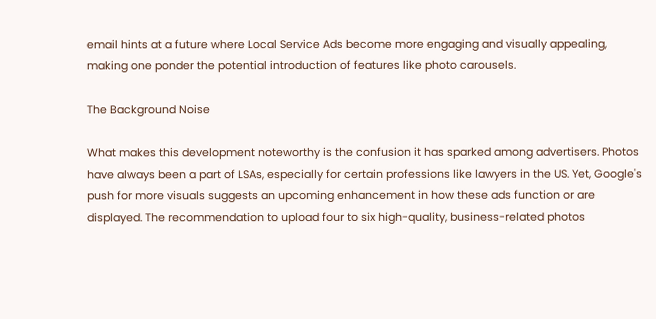email hints at a future where Local Service Ads become more engaging and visually appealing, making one ponder the potential introduction of features like photo carousels.

The Background Noise

What makes this development noteworthy is the confusion it has sparked among advertisers. Photos have always been a part of LSAs, especially for certain professions like lawyers in the US. Yet, Google's push for more visuals suggests an upcoming enhancement in how these ads function or are displayed. The recommendation to upload four to six high-quality, business-related photos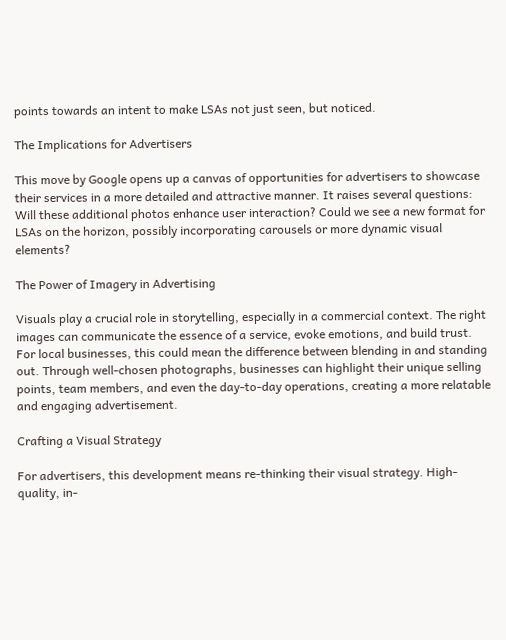points towards an intent to make LSAs not just seen, but noticed.

The Implications for Advertisers

This move by Google opens up a canvas of opportunities for advertisers to showcase their services in a more detailed and attractive manner. It raises several questions: Will these additional photos enhance user interaction? Could we see a new format for LSAs on the horizon, possibly incorporating carousels or more dynamic visual elements?

The Power of Imagery in Advertising

Visuals play a crucial role in storytelling, especially in a commercial context. The right images can communicate the essence of a service, evoke emotions, and build trust. For local businesses, this could mean the difference between blending in and standing out. Through well-chosen photographs, businesses can highlight their unique selling points, team members, and even the day-to-day operations, creating a more relatable and engaging advertisement.

Crafting a Visual Strategy

For advertisers, this development means re-thinking their visual strategy. High-quality, in-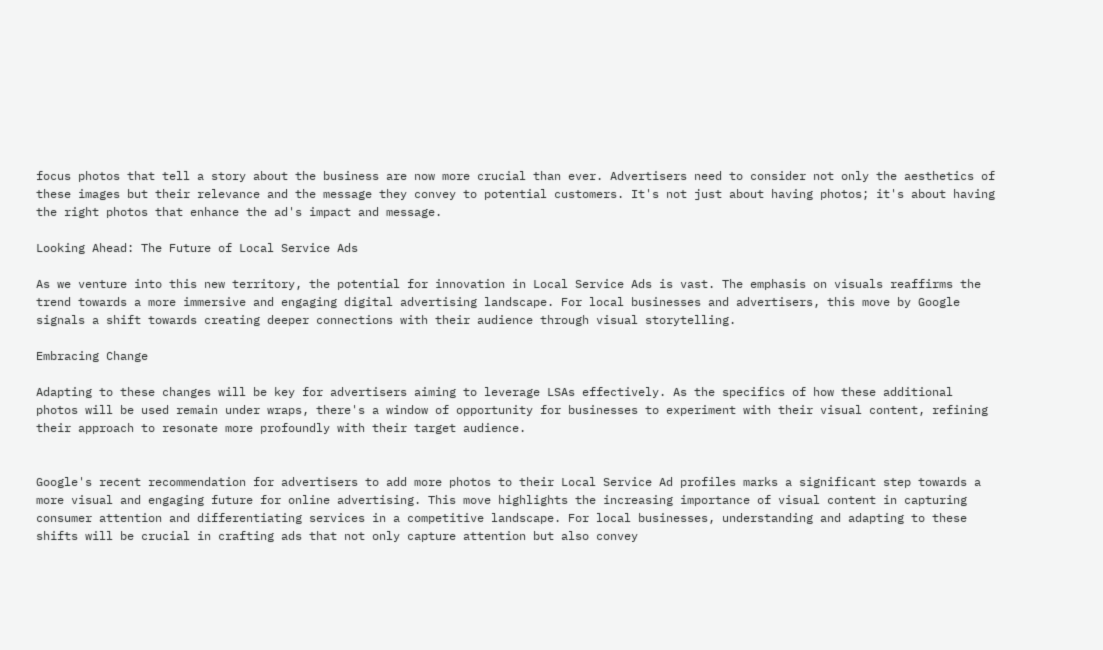focus photos that tell a story about the business are now more crucial than ever. Advertisers need to consider not only the aesthetics of these images but their relevance and the message they convey to potential customers. It's not just about having photos; it's about having the right photos that enhance the ad's impact and message.

Looking Ahead: The Future of Local Service Ads

As we venture into this new territory, the potential for innovation in Local Service Ads is vast. The emphasis on visuals reaffirms the trend towards a more immersive and engaging digital advertising landscape. For local businesses and advertisers, this move by Google signals a shift towards creating deeper connections with their audience through visual storytelling.

Embracing Change

Adapting to these changes will be key for advertisers aiming to leverage LSAs effectively. As the specifics of how these additional photos will be used remain under wraps, there's a window of opportunity for businesses to experiment with their visual content, refining their approach to resonate more profoundly with their target audience.


Google's recent recommendation for advertisers to add more photos to their Local Service Ad profiles marks a significant step towards a more visual and engaging future for online advertising. This move highlights the increasing importance of visual content in capturing consumer attention and differentiating services in a competitive landscape. For local businesses, understanding and adapting to these shifts will be crucial in crafting ads that not only capture attention but also convey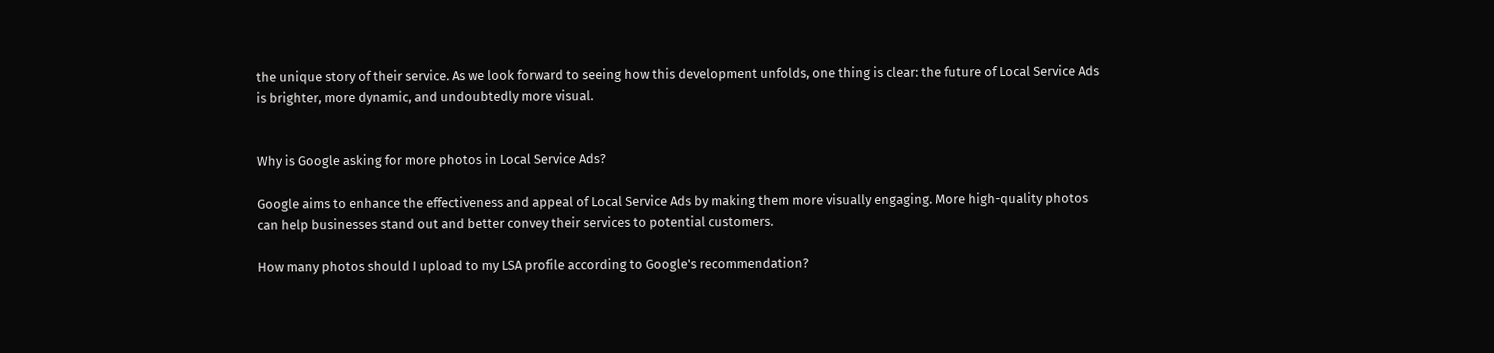the unique story of their service. As we look forward to seeing how this development unfolds, one thing is clear: the future of Local Service Ads is brighter, more dynamic, and undoubtedly more visual.


Why is Google asking for more photos in Local Service Ads?

Google aims to enhance the effectiveness and appeal of Local Service Ads by making them more visually engaging. More high-quality photos can help businesses stand out and better convey their services to potential customers.

How many photos should I upload to my LSA profile according to Google's recommendation?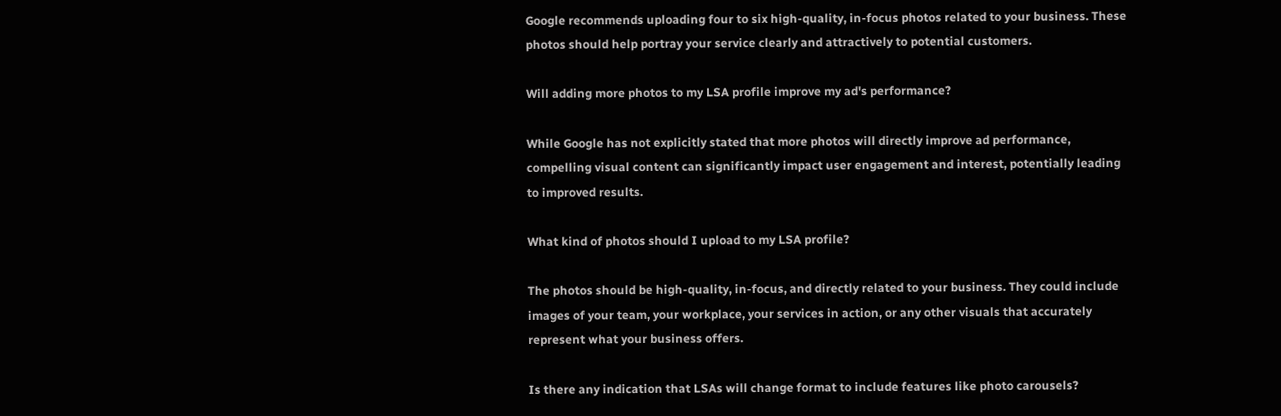Google recommends uploading four to six high-quality, in-focus photos related to your business. These photos should help portray your service clearly and attractively to potential customers.

Will adding more photos to my LSA profile improve my ad's performance?

While Google has not explicitly stated that more photos will directly improve ad performance, compelling visual content can significantly impact user engagement and interest, potentially leading to improved results.

What kind of photos should I upload to my LSA profile?

The photos should be high-quality, in-focus, and directly related to your business. They could include images of your team, your workplace, your services in action, or any other visuals that accurately represent what your business offers.

Is there any indication that LSAs will change format to include features like photo carousels?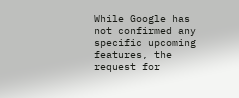While Google has not confirmed any specific upcoming features, the request for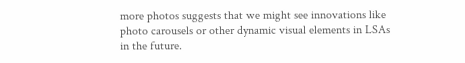more photos suggests that we might see innovations like photo carousels or other dynamic visual elements in LSAs in the future.